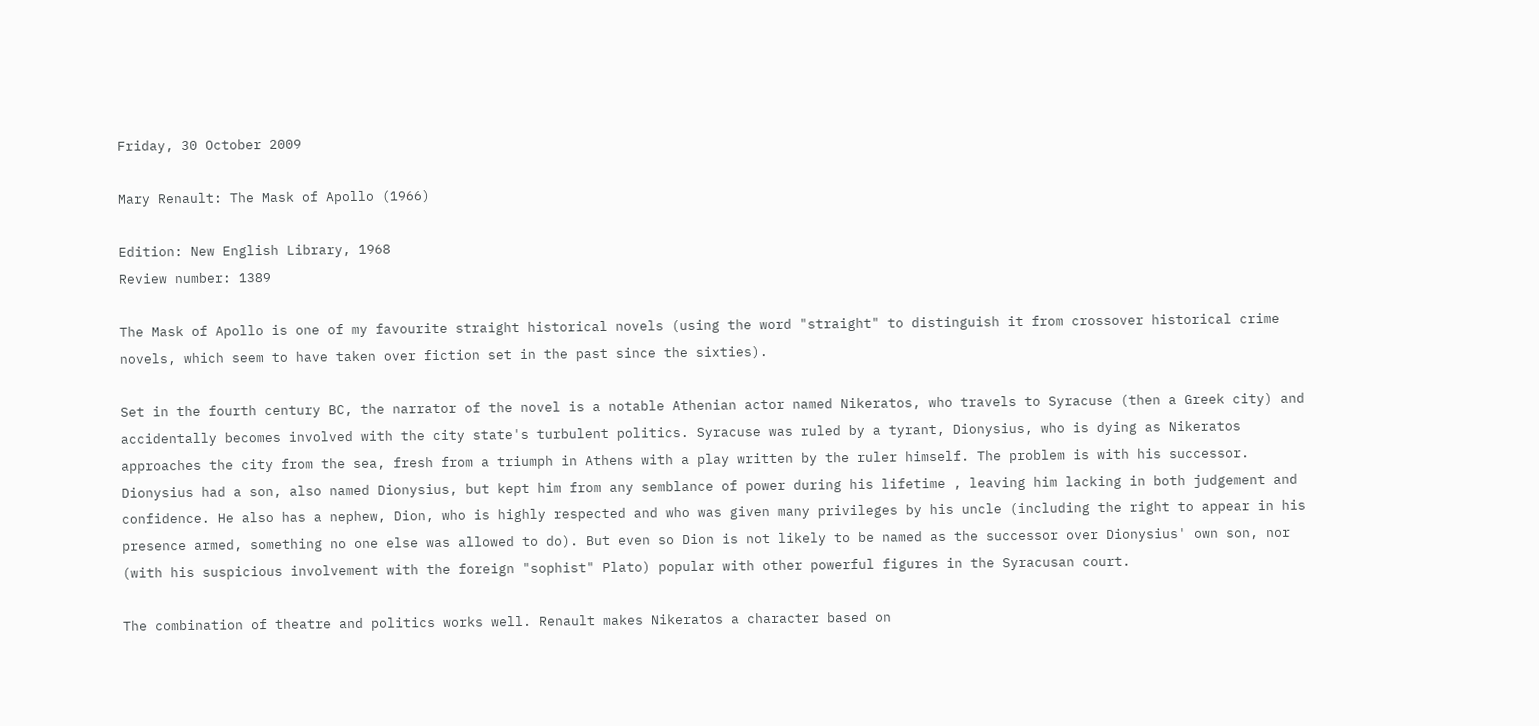Friday, 30 October 2009

Mary Renault: The Mask of Apollo (1966)

Edition: New English Library, 1968
Review number: 1389

The Mask of Apollo is one of my favourite straight historical novels (using the word "straight" to distinguish it from crossover historical crime novels, which seem to have taken over fiction set in the past since the sixties).

Set in the fourth century BC, the narrator of the novel is a notable Athenian actor named Nikeratos, who travels to Syracuse (then a Greek city) and accidentally becomes involved with the city state's turbulent politics. Syracuse was ruled by a tyrant, Dionysius, who is dying as Nikeratos approaches the city from the sea, fresh from a triumph in Athens with a play written by the ruler himself. The problem is with his successor. Dionysius had a son, also named Dionysius, but kept him from any semblance of power during his lifetime , leaving him lacking in both judgement and confidence. He also has a nephew, Dion, who is highly respected and who was given many privileges by his uncle (including the right to appear in his presence armed, something no one else was allowed to do). But even so Dion is not likely to be named as the successor over Dionysius' own son, nor (with his suspicious involvement with the foreign "sophist" Plato) popular with other powerful figures in the Syracusan court.

The combination of theatre and politics works well. Renault makes Nikeratos a character based on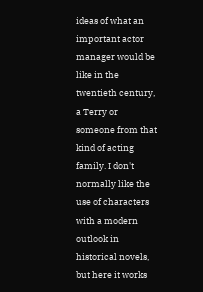ideas of what an important actor manager would be like in the twentieth century, a Terry or someone from that kind of acting family. I don't normally like the use of characters with a modern outlook in historical novels, but here it works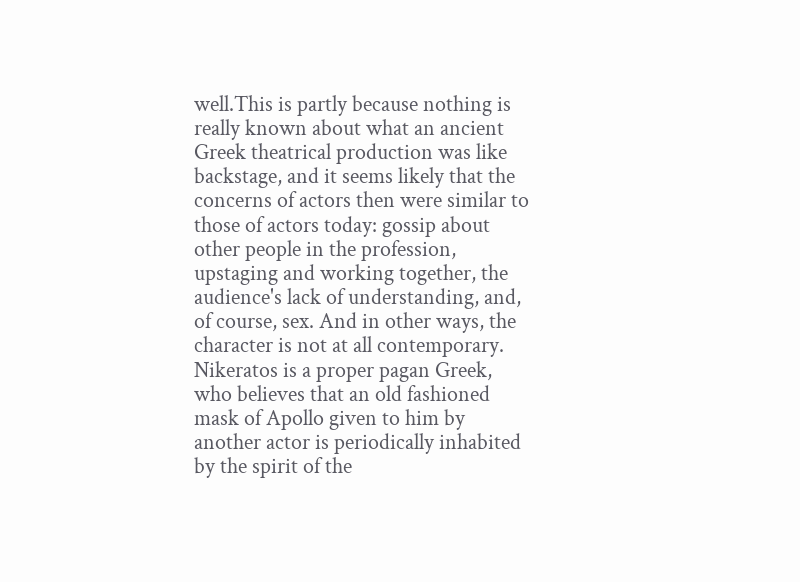well.This is partly because nothing is really known about what an ancient Greek theatrical production was like backstage, and it seems likely that the concerns of actors then were similar to those of actors today: gossip about other people in the profession, upstaging and working together, the audience's lack of understanding, and, of course, sex. And in other ways, the character is not at all contemporary. Nikeratos is a proper pagan Greek, who believes that an old fashioned mask of Apollo given to him by another actor is periodically inhabited by the spirit of the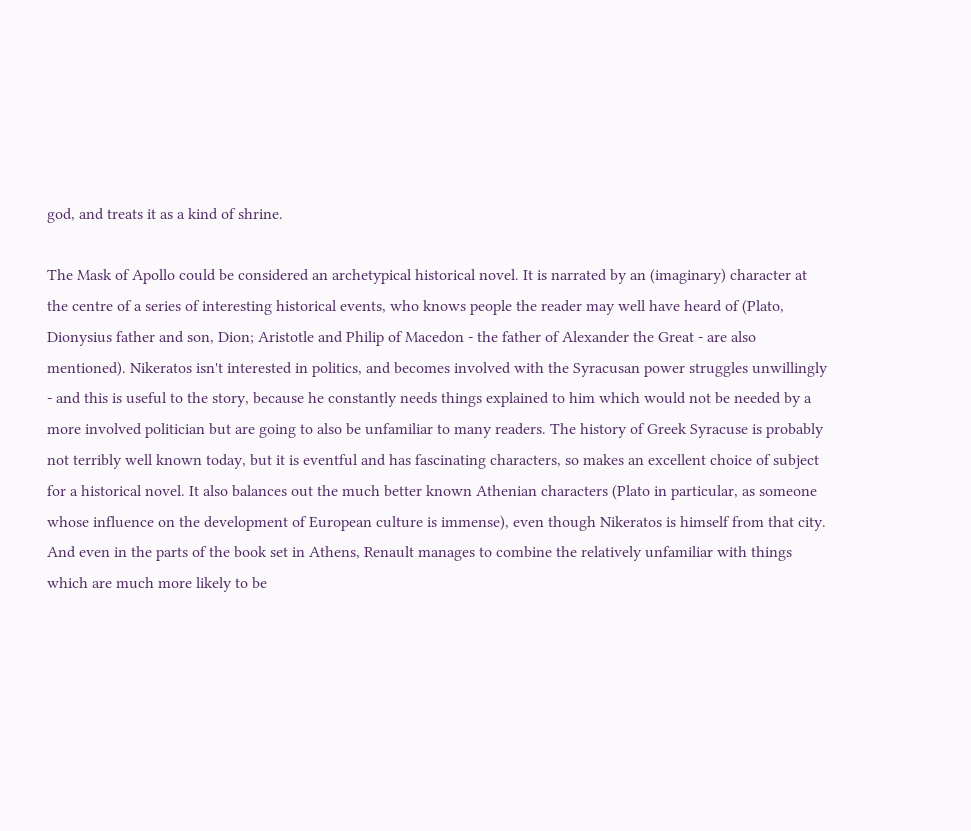god, and treats it as a kind of shrine.

The Mask of Apollo could be considered an archetypical historical novel. It is narrated by an (imaginary) character at the centre of a series of interesting historical events, who knows people the reader may well have heard of (Plato, Dionysius father and son, Dion; Aristotle and Philip of Macedon - the father of Alexander the Great - are also mentioned). Nikeratos isn't interested in politics, and becomes involved with the Syracusan power struggles unwillingly - and this is useful to the story, because he constantly needs things explained to him which would not be needed by a more involved politician but are going to also be unfamiliar to many readers. The history of Greek Syracuse is probably not terribly well known today, but it is eventful and has fascinating characters, so makes an excellent choice of subject for a historical novel. It also balances out the much better known Athenian characters (Plato in particular, as someone whose influence on the development of European culture is immense), even though Nikeratos is himself from that city. And even in the parts of the book set in Athens, Renault manages to combine the relatively unfamiliar with things which are much more likely to be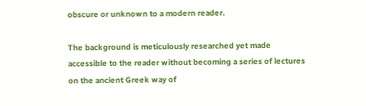obscure or unknown to a modern reader.

The background is meticulously researched yet made accessible to the reader without becoming a series of lectures on the ancient Greek way of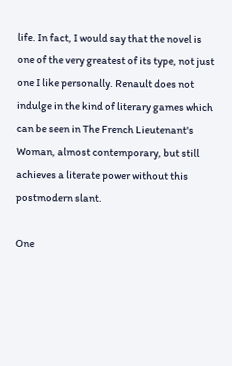life. In fact, I would say that the novel is one of the very greatest of its type, not just one I like personally. Renault does not indulge in the kind of literary games which can be seen in The French Lieutenant's Woman, almost contemporary, but still achieves a literate power without this postmodern slant.

One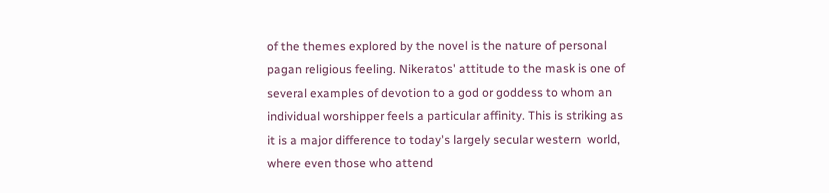of the themes explored by the novel is the nature of personal pagan religious feeling. Nikeratos' attitude to the mask is one of several examples of devotion to a god or goddess to whom an individual worshipper feels a particular affinity. This is striking as it is a major difference to today's largely secular western  world, where even those who attend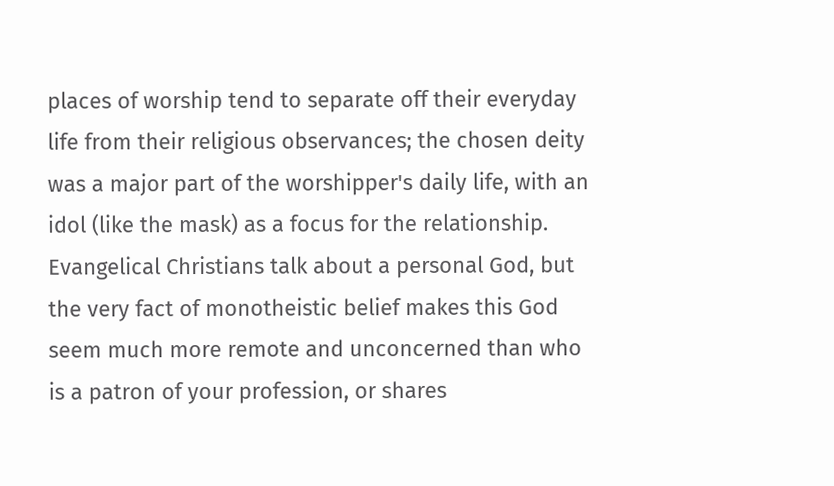places of worship tend to separate off their everyday life from their religious observances; the chosen deity was a major part of the worshipper's daily life, with an idol (like the mask) as a focus for the relationship. Evangelical Christians talk about a personal God, but the very fact of monotheistic belief makes this God seem much more remote and unconcerned than who is a patron of your profession, or shares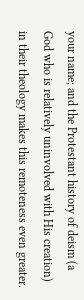your name; and the Protestant history of deism (a God who is relatively uninvolved with His creation) in their theology makes this remoteness even greater.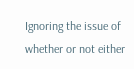Ignoring the issue of whether or not either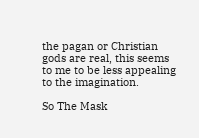the pagan or Christian gods are real, this seems to me to be less appealing to the imagination.

So The Mask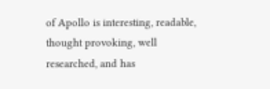of Apollo is interesting, readable, thought provoking, well researched, and has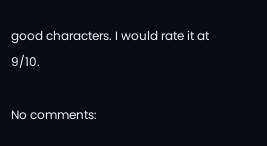good characters. I would rate it at 9/10.

No comments: